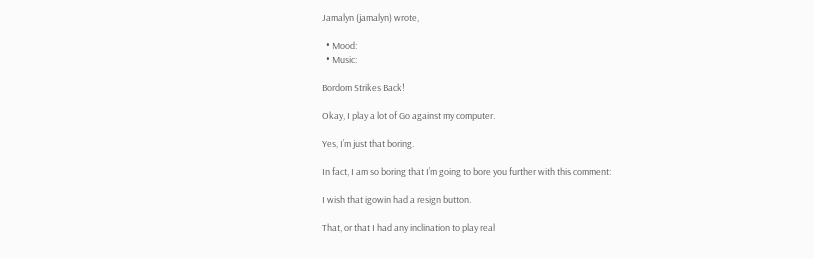Jamalyn (jamalyn) wrote,

  • Mood:
  • Music:

Bordom Strikes Back!

Okay, I play a lot of Go against my computer.

Yes, I’m just that boring.

In fact, I am so boring that I’m going to bore you further with this comment:

I wish that igowin had a resign button.

That, or that I had any inclination to play real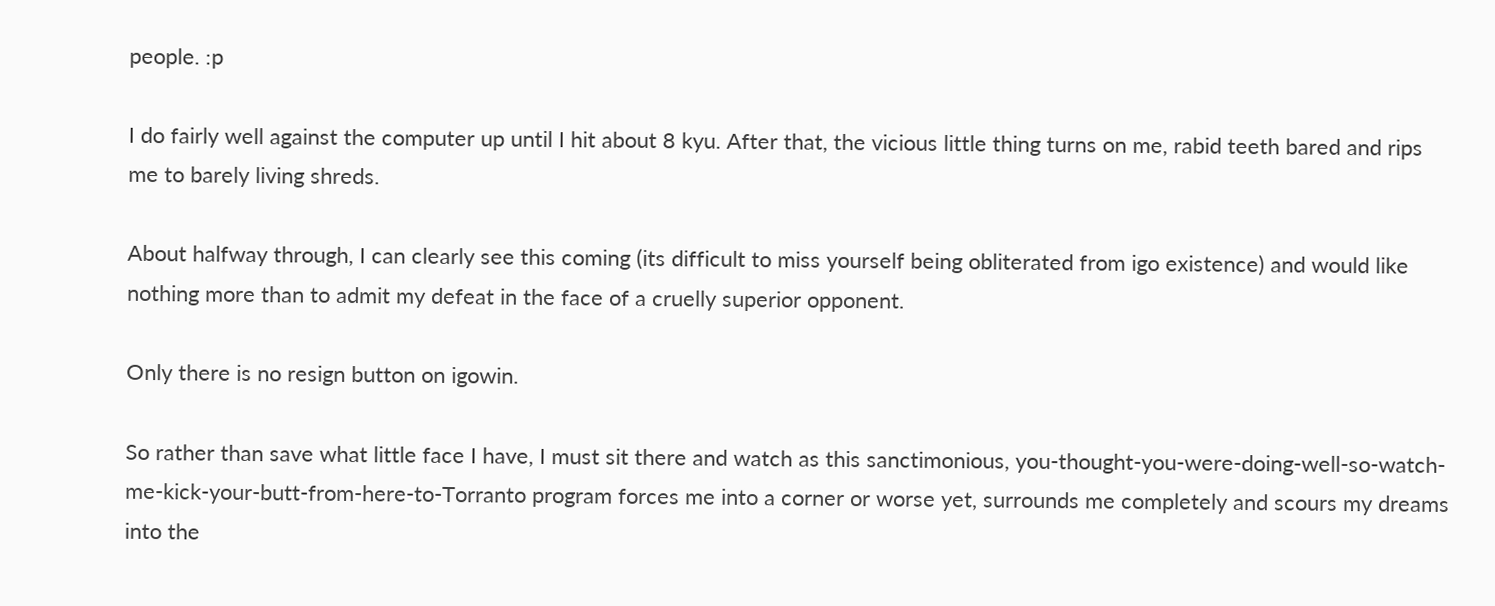people. :p

I do fairly well against the computer up until I hit about 8 kyu. After that, the vicious little thing turns on me, rabid teeth bared and rips me to barely living shreds.

About halfway through, I can clearly see this coming (its difficult to miss yourself being obliterated from igo existence) and would like nothing more than to admit my defeat in the face of a cruelly superior opponent.

Only there is no resign button on igowin.

So rather than save what little face I have, I must sit there and watch as this sanctimonious, you-thought-you-were-doing-well-so-watch-me-kick-your-butt-from-here-to-Torranto program forces me into a corner or worse yet, surrounds me completely and scours my dreams into the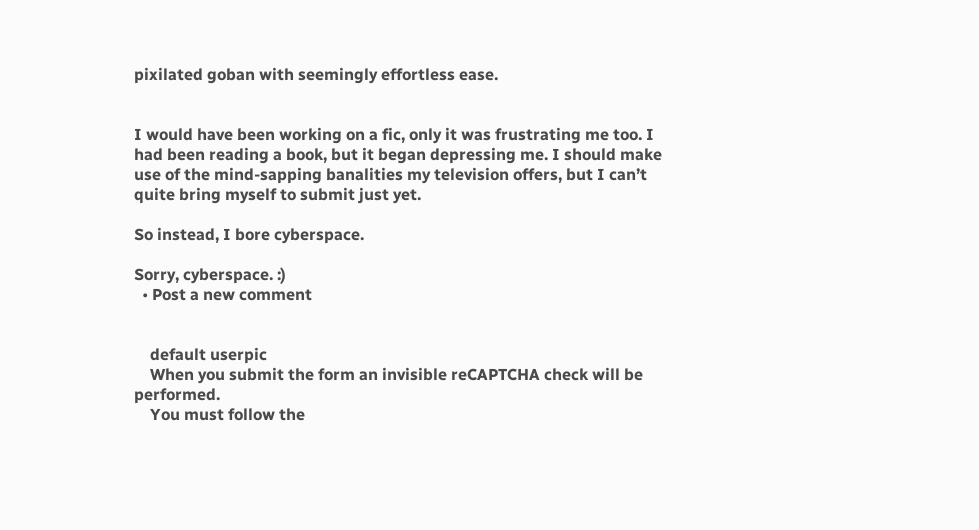pixilated goban with seemingly effortless ease.


I would have been working on a fic, only it was frustrating me too. I had been reading a book, but it began depressing me. I should make use of the mind-sapping banalities my television offers, but I can’t quite bring myself to submit just yet.

So instead, I bore cyberspace.

Sorry, cyberspace. :)
  • Post a new comment


    default userpic
    When you submit the form an invisible reCAPTCHA check will be performed.
    You must follow the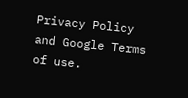Privacy Policy and Google Terms of use.